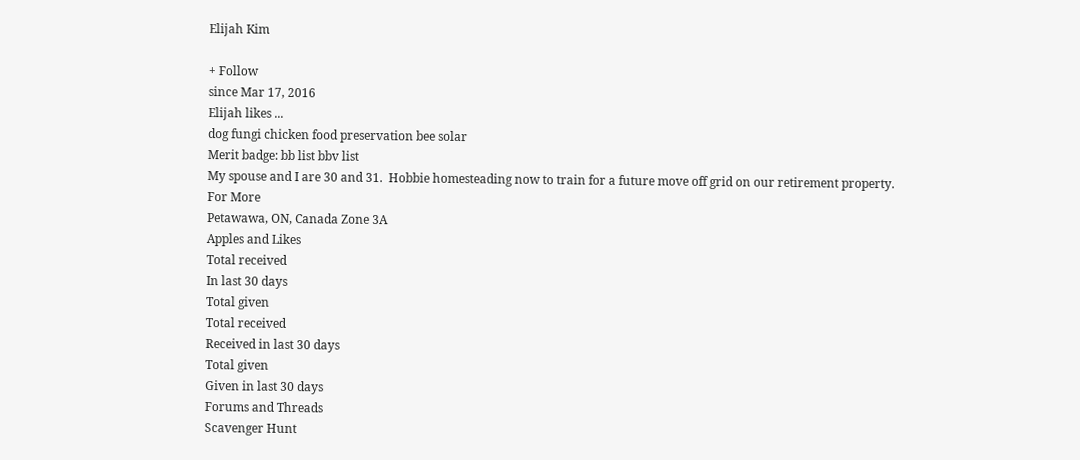Elijah Kim

+ Follow
since Mar 17, 2016
Elijah likes ...
dog fungi chicken food preservation bee solar
Merit badge: bb list bbv list
My spouse and I are 30 and 31.  Hobbie homesteading now to train for a future move off grid on our retirement property.
For More
Petawawa, ON, Canada Zone 3A
Apples and Likes
Total received
In last 30 days
Total given
Total received
Received in last 30 days
Total given
Given in last 30 days
Forums and Threads
Scavenger Hunt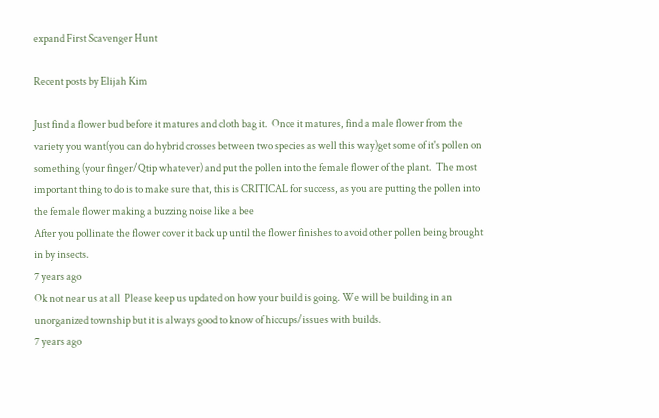expand First Scavenger Hunt

Recent posts by Elijah Kim

Just find a flower bud before it matures and cloth bag it.  Once it matures, find a male flower from the variety you want(you can do hybrid crosses between two species as well this way)get some of it's pollen on something (your finger/Qtip whatever) and put the pollen into the female flower of the plant.  The most important thing to do is to make sure that, this is CRITICAL for success, as you are putting the pollen into the female flower making a buzzing noise like a bee
After you pollinate the flower cover it back up until the flower finishes to avoid other pollen being brought in by insects.
7 years ago
Ok not near us at all  Please keep us updated on how your build is going. We will be building in an unorganized township but it is always good to know of hiccups/issues with builds.
7 years ago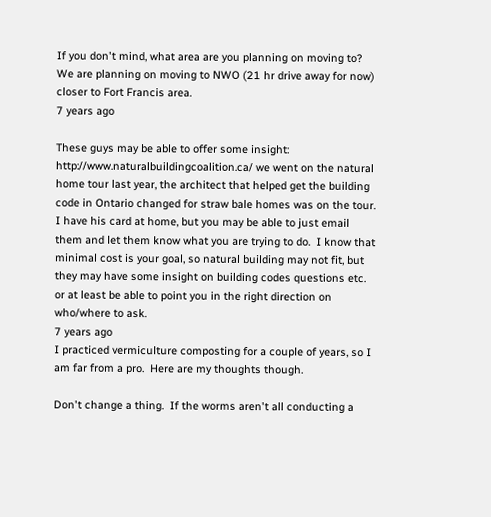If you don't mind, what area are you planning on moving to?  We are planning on moving to NWO (21 hr drive away for now) closer to Fort Francis area.
7 years ago

These guys may be able to offer some insight: http://www.naturalbuildingcoalition.ca/ we went on the natural home tour last year, the architect that helped get the building code in Ontario changed for straw bale homes was on the tour.  I have his card at home, but you may be able to just email them and let them know what you are trying to do.  I know that minimal cost is your goal, so natural building may not fit, but they may have some insight on building codes questions etc. or at least be able to point you in the right direction on who/where to ask.
7 years ago
I practiced vermiculture composting for a couple of years, so I am far from a pro.  Here are my thoughts though.

Don't change a thing.  If the worms aren't all conducting a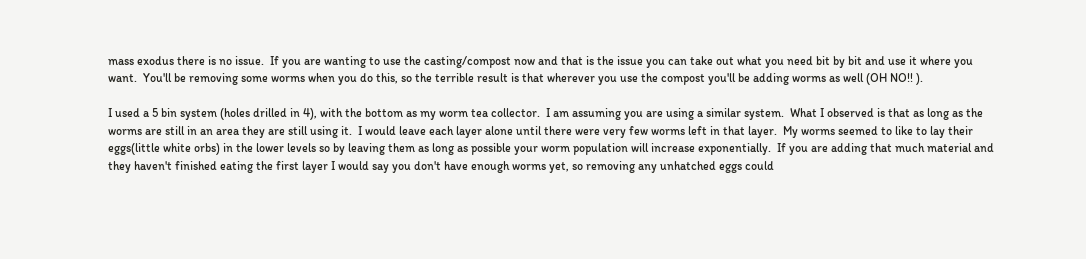mass exodus there is no issue.  If you are wanting to use the casting/compost now and that is the issue you can take out what you need bit by bit and use it where you want.  You'll be removing some worms when you do this, so the terrible result is that wherever you use the compost you'll be adding worms as well (OH NO!! ).

I used a 5 bin system (holes drilled in 4), with the bottom as my worm tea collector.  I am assuming you are using a similar system.  What I observed is that as long as the worms are still in an area they are still using it.  I would leave each layer alone until there were very few worms left in that layer.  My worms seemed to like to lay their eggs(little white orbs) in the lower levels so by leaving them as long as possible your worm population will increase exponentially.  If you are adding that much material and they haven't finished eating the first layer I would say you don't have enough worms yet, so removing any unhatched eggs could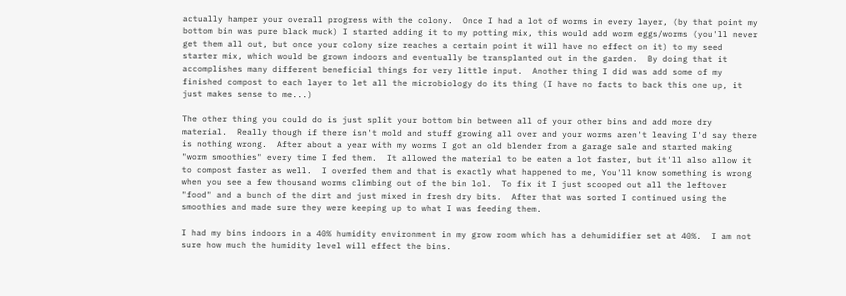actually hamper your overall progress with the colony.  Once I had a lot of worms in every layer, (by that point my bottom bin was pure black muck) I started adding it to my potting mix, this would add worm eggs/worms (you'll never get them all out, but once your colony size reaches a certain point it will have no effect on it) to my seed starter mix, which would be grown indoors and eventually be transplanted out in the garden.  By doing that it accomplishes many different beneficial things for very little input.  Another thing I did was add some of my finished compost to each layer to let all the microbiology do its thing (I have no facts to back this one up, it just makes sense to me...)

The other thing you could do is just split your bottom bin between all of your other bins and add more dry material.  Really though if there isn't mold and stuff growing all over and your worms aren't leaving I'd say there is nothing wrong.  After about a year with my worms I got an old blender from a garage sale and started making "worm smoothies" every time I fed them.  It allowed the material to be eaten a lot faster, but it'll also allow it to compost faster as well.  I overfed them and that is exactly what happened to me, You'll know something is wrong when you see a few thousand worms climbing out of the bin lol.  To fix it I just scooped out all the leftover "food" and a bunch of the dirt and just mixed in fresh dry bits.  After that was sorted I continued using the smoothies and made sure they were keeping up to what I was feeding them.

I had my bins indoors in a 40% humidity environment in my grow room which has a dehumidifier set at 40%.  I am not sure how much the humidity level will effect the bins.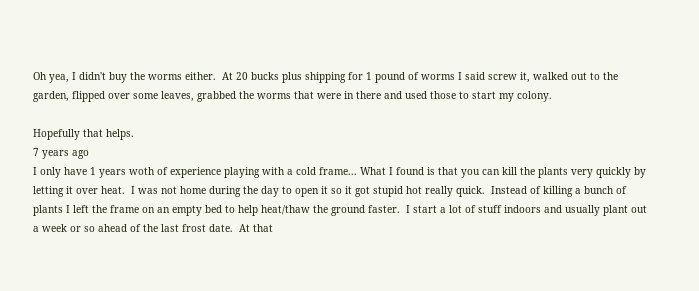Oh yea, I didn't buy the worms either.  At 20 bucks plus shipping for 1 pound of worms I said screw it, walked out to the garden, flipped over some leaves, grabbed the worms that were in there and used those to start my colony.

Hopefully that helps.
7 years ago
I only have 1 years woth of experience playing with a cold frame... What I found is that you can kill the plants very quickly by letting it over heat.  I was not home during the day to open it so it got stupid hot really quick.  Instead of killing a bunch of plants I left the frame on an empty bed to help heat/thaw the ground faster.  I start a lot of stuff indoors and usually plant out a week or so ahead of the last frost date.  At that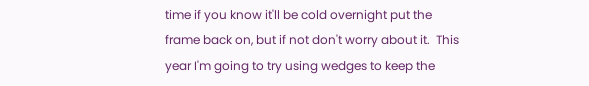time if you know it'll be cold overnight put the frame back on, but if not don't worry about it.  This year I'm going to try using wedges to keep the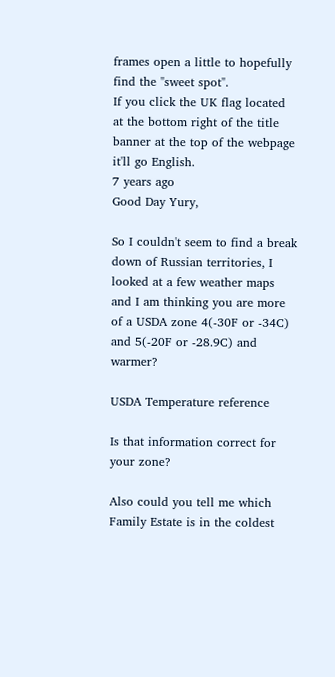frames open a little to hopefully find the "sweet spot".
If you click the UK flag located at the bottom right of the title banner at the top of the webpage it'll go English.
7 years ago
Good Day Yury,

So I couldn't seem to find a break down of Russian territories, I looked at a few weather maps and I am thinking you are more of a USDA zone 4(-30F or -34C) and 5(-20F or -28.9C) and warmer?

USDA Temperature reference

Is that information correct for your zone?

Also could you tell me which Family Estate is in the coldest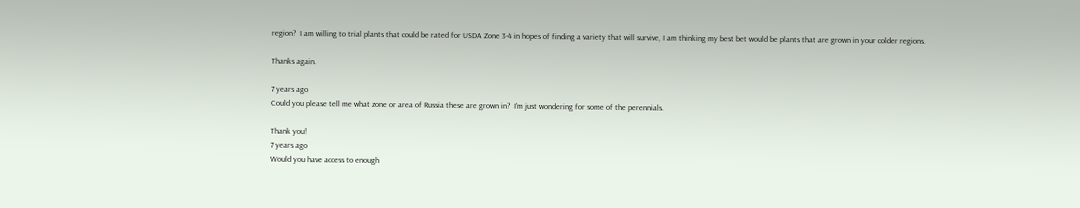region?  I am willing to trial plants that could be rated for USDA Zone 3-4 in hopes of finding a variety that will survive, I am thinking my best bet would be plants that are grown in your colder regions.

Thanks again.

7 years ago
Could you please tell me what zone or area of Russia these are grown in?  I'm just wondering for some of the perennials.

Thank you!
7 years ago
Would you have access to enough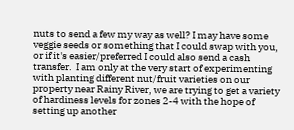nuts to send a few my way as well? I may have some veggie seeds or something that I could swap with you, or if it's easier/preferred I could also send a cash transfer.  I am only at the very start of experimenting with planting different nut/fruit varieties on our property near Rainy River, we are trying to get a variety of hardiness levels for zones 2-4 with the hope of setting up another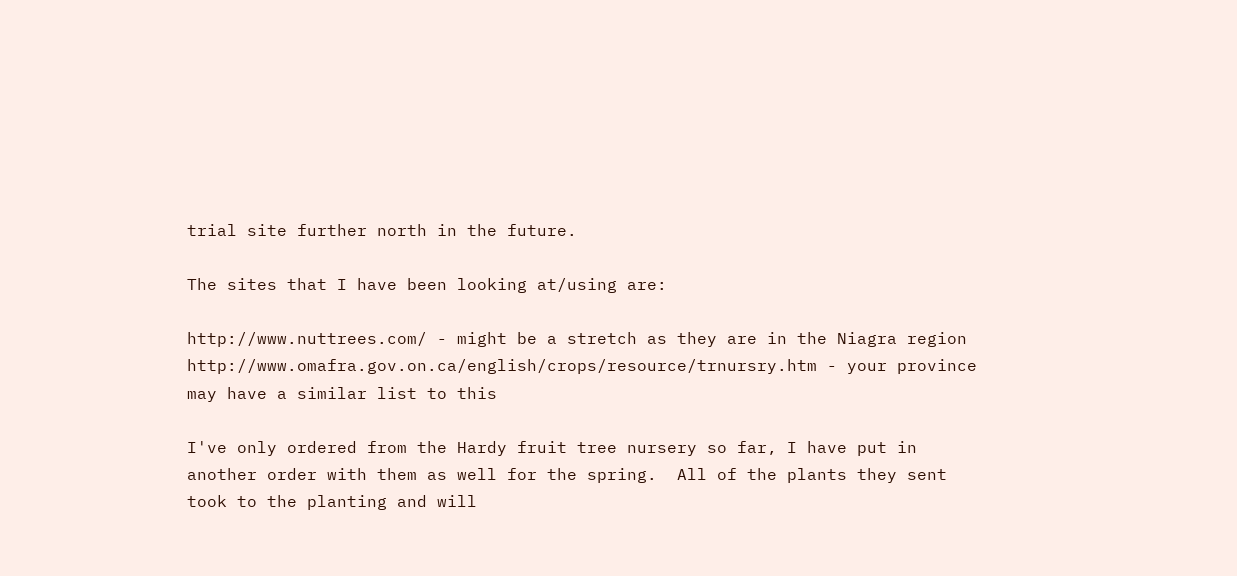trial site further north in the future.

The sites that I have been looking at/using are:

http://www.nuttrees.com/ - might be a stretch as they are in the Niagra region
http://www.omafra.gov.on.ca/english/crops/resource/trnursry.htm - your province may have a similar list to this

I've only ordered from the Hardy fruit tree nursery so far, I have put in another order with them as well for the spring.  All of the plants they sent took to the planting and will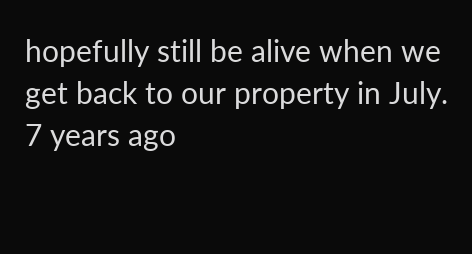hopefully still be alive when we get back to our property in July.
7 years ago